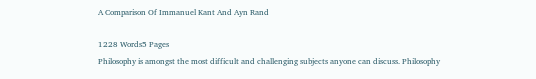A Comparison Of Immanuel Kant And Ayn Rand

1228 Words5 Pages
Philosophy is amongst the most difficult and challenging subjects anyone can discuss. Philosophy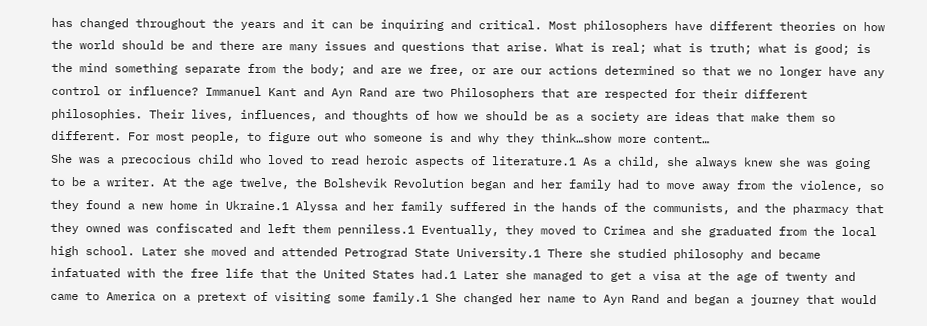has changed throughout the years and it can be inquiring and critical. Most philosophers have different theories on how the world should be and there are many issues and questions that arise. What is real; what is truth; what is good; is the mind something separate from the body; and are we free, or are our actions determined so that we no longer have any control or influence? Immanuel Kant and Ayn Rand are two Philosophers that are respected for their different philosophies. Their lives, influences, and thoughts of how we should be as a society are ideas that make them so different. For most people, to figure out who someone is and why they think…show more content…
She was a precocious child who loved to read heroic aspects of literature.1 As a child, she always knew she was going to be a writer. At the age twelve, the Bolshevik Revolution began and her family had to move away from the violence, so they found a new home in Ukraine.1 Alyssa and her family suffered in the hands of the communists, and the pharmacy that they owned was confiscated and left them penniless.1 Eventually, they moved to Crimea and she graduated from the local high school. Later she moved and attended Petrograd State University.1 There she studied philosophy and became infatuated with the free life that the United States had.1 Later she managed to get a visa at the age of twenty and came to America on a pretext of visiting some family.1 She changed her name to Ayn Rand and began a journey that would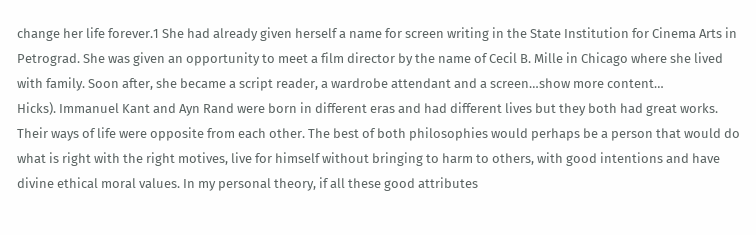change her life forever.1 She had already given herself a name for screen writing in the State Institution for Cinema Arts in Petrograd. She was given an opportunity to meet a film director by the name of Cecil B. Mille in Chicago where she lived with family. Soon after, she became a script reader, a wardrobe attendant and a screen…show more content…
Hicks). Immanuel Kant and Ayn Rand were born in different eras and had different lives but they both had great works. Their ways of life were opposite from each other. The best of both philosophies would perhaps be a person that would do what is right with the right motives, live for himself without bringing to harm to others, with good intentions and have divine ethical moral values. In my personal theory, if all these good attributes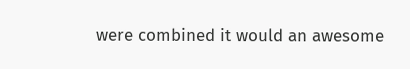were combined it would an awesome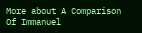More about A Comparison Of Immanuel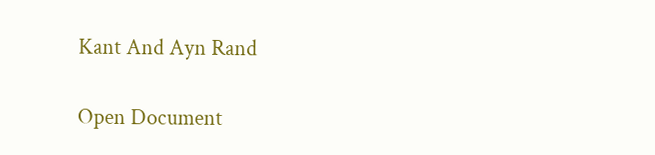Kant And Ayn Rand

Open Document